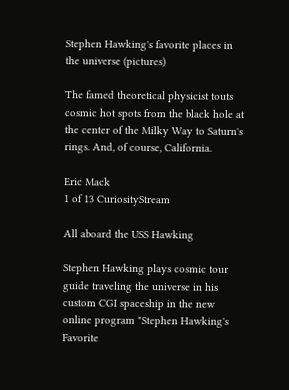Stephen Hawking's favorite places in the universe (pictures)

The famed theoretical physicist touts cosmic hot spots from the black hole at the center of the Milky Way to Saturn's rings. And, of course, California.

Eric Mack
1 of 13 CuriosityStream

All aboard the USS Hawking

Stephen Hawking plays cosmic tour guide traveling the universe in his custom CGI spaceship in the new online program "Stephen Hawking's Favorite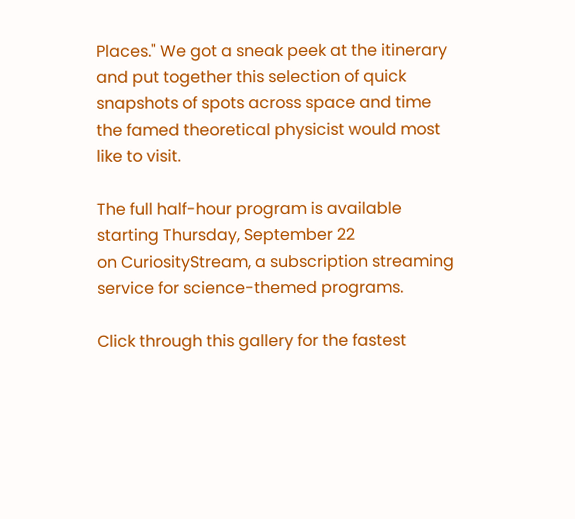Places." We got a sneak peek at the itinerary and put together this selection of quick snapshots of spots across space and time the famed theoretical physicist would most like to visit.

The full half-hour program is available starting Thursday, September 22
on CuriosityStream, a subscription streaming service for science-themed programs.

Click through this gallery for the fastest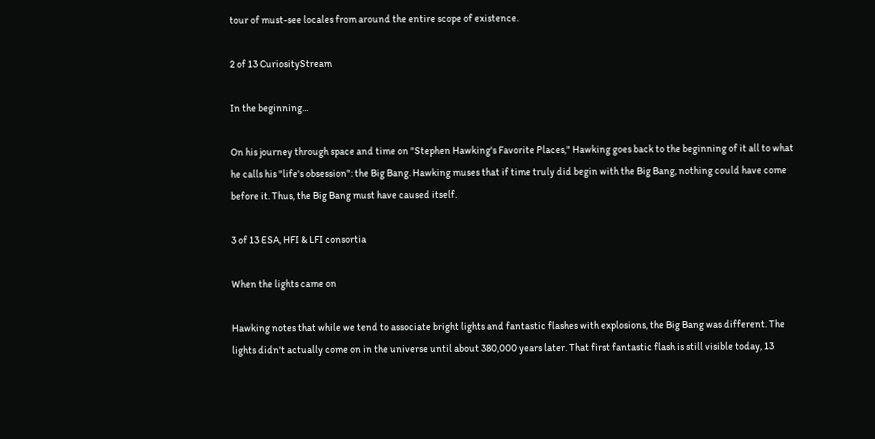tour of must-see locales from around the entire scope of existence.

2 of 13 CuriosityStream

In the beginning...

On his journey through space and time on "Stephen Hawking's Favorite Places," Hawking goes back to the beginning of it all to what he calls his "life's obsession": the Big Bang. Hawking muses that if time truly did begin with the Big Bang, nothing could have come before it. Thus, the Big Bang must have caused itself.

3 of 13 ESA, HFI & LFI consortia

When the lights came on

Hawking notes that while we tend to associate bright lights and fantastic flashes with explosions, the Big Bang was different. The lights didn't actually come on in the universe until about 380,000 years later. That first fantastic flash is still visible today, 13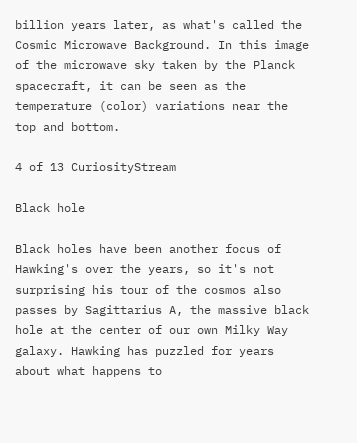billion years later, as what's called the Cosmic Microwave Background. In this image of the microwave sky taken by the Planck spacecraft, it can be seen as the temperature (color) variations near the top and bottom.

4 of 13 CuriosityStream

Black hole

Black holes have been another focus of Hawking's over the years, so it's not surprising his tour of the cosmos also passes by Sagittarius A, the massive black hole at the center of our own Milky Way galaxy. Hawking has puzzled for years about what happens to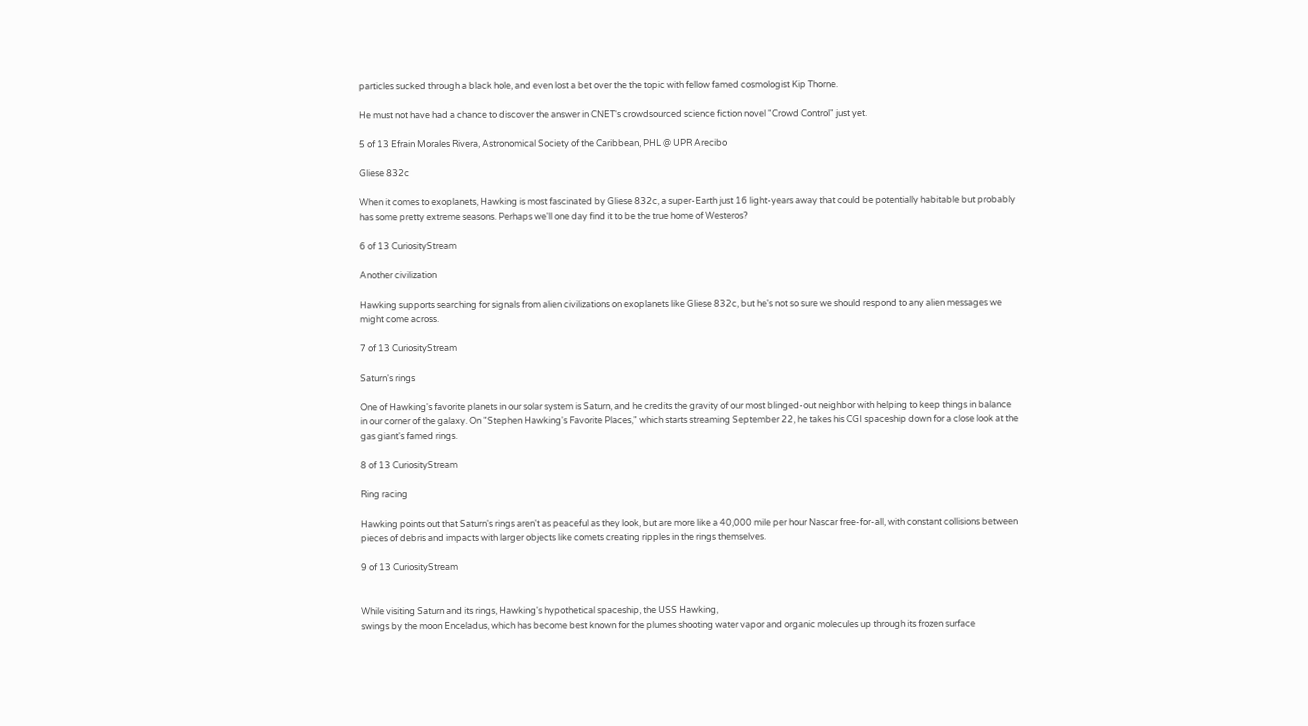particles sucked through a black hole, and even lost a bet over the the topic with fellow famed cosmologist Kip Thorne.

He must not have had a chance to discover the answer in CNET's crowdsourced science fiction novel "Crowd Control" just yet.

5 of 13 Efrain Morales Rivera, Astronomical Society of the Caribbean, PHL @ UPR Arecibo

Gliese 832c

When it comes to exoplanets, Hawking is most fascinated by Gliese 832c, a super-Earth just 16 light-years away that could be potentially habitable but probably has some pretty extreme seasons. Perhaps we'll one day find it to be the true home of Westeros?

6 of 13 CuriosityStream

Another civilization

Hawking supports searching for signals from alien civilizations on exoplanets like Gliese 832c, but he's not so sure we should respond to any alien messages we might come across.

7 of 13 CuriosityStream

Saturn's rings

One of Hawking's favorite planets in our solar system is Saturn, and he credits the gravity of our most blinged-out neighbor with helping to keep things in balance in our corner of the galaxy. On "Stephen Hawking's Favorite Places," which starts streaming September 22, he takes his CGI spaceship down for a close look at the gas giant's famed rings.

8 of 13 CuriosityStream

Ring racing

Hawking points out that Saturn's rings aren't as peaceful as they look, but are more like a 40,000 mile per hour Nascar free-for-all, with constant collisions between pieces of debris and impacts with larger objects like comets creating ripples in the rings themselves.

9 of 13 CuriosityStream


While visiting Saturn and its rings, Hawking's hypothetical spaceship, the USS Hawking,
swings by the moon Enceladus, which has become best known for the plumes shooting water vapor and organic molecules up through its frozen surface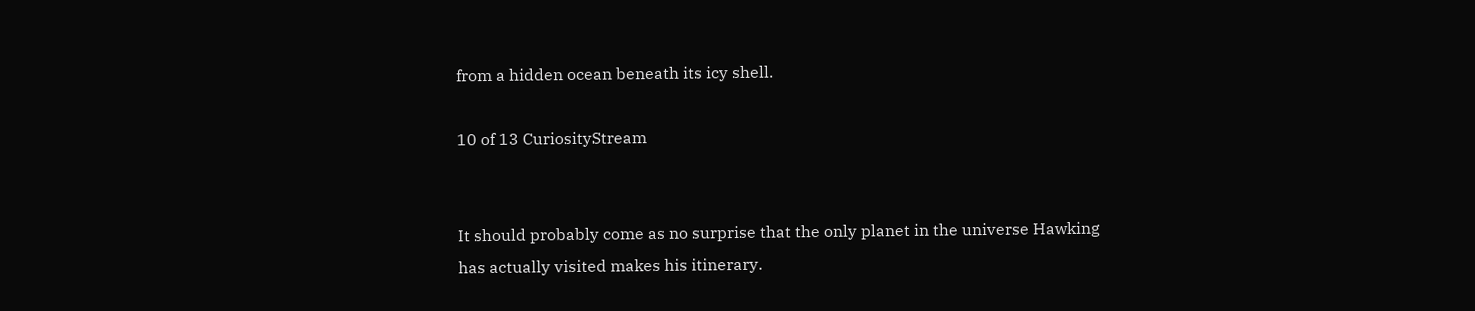from a hidden ocean beneath its icy shell.

10 of 13 CuriosityStream


It should probably come as no surprise that the only planet in the universe Hawking has actually visited makes his itinerary.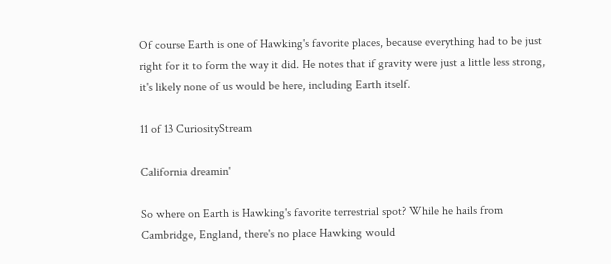Of course Earth is one of Hawking's favorite places, because everything had to be just right for it to form the way it did. He notes that if gravity were just a little less strong, it's likely none of us would be here, including Earth itself.

11 of 13 CuriosityStream

California dreamin'

So where on Earth is Hawking's favorite terrestrial spot? While he hails from Cambridge, England, there's no place Hawking would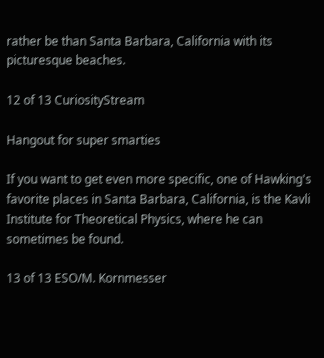rather be than Santa Barbara, California with its picturesque beaches.

12 of 13 CuriosityStream

Hangout for super smarties

If you want to get even more specific, one of Hawking's favorite places in Santa Barbara, California, is the Kavli Institute for Theoretical Physics, where he can sometimes be found.

13 of 13 ESO/M. Kornmesser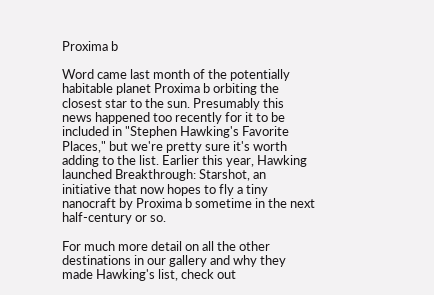Proxima b

Word came last month of the potentially habitable planet Proxima b orbiting the closest star to the sun. Presumably this news happened too recently for it to be included in "Stephen Hawking's Favorite Places," but we're pretty sure it's worth adding to the list. Earlier this year, Hawking launched Breakthrough: Starshot, an initiative that now hopes to fly a tiny nanocraft by Proxima b sometime in the next half-century or so.

For much more detail on all the other destinations in our gallery and why they made Hawking's list, check out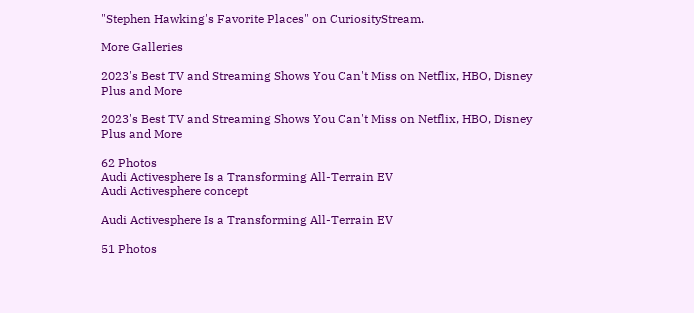"Stephen Hawking's Favorite Places" on CuriosityStream.

More Galleries

2023's Best TV and Streaming Shows You Can't Miss on Netflix, HBO, Disney Plus and More

2023's Best TV and Streaming Shows You Can't Miss on Netflix, HBO, Disney Plus and More

62 Photos
Audi Activesphere Is a Transforming All-Terrain EV
Audi Activesphere concept

Audi Activesphere Is a Transforming All-Terrain EV

51 Photos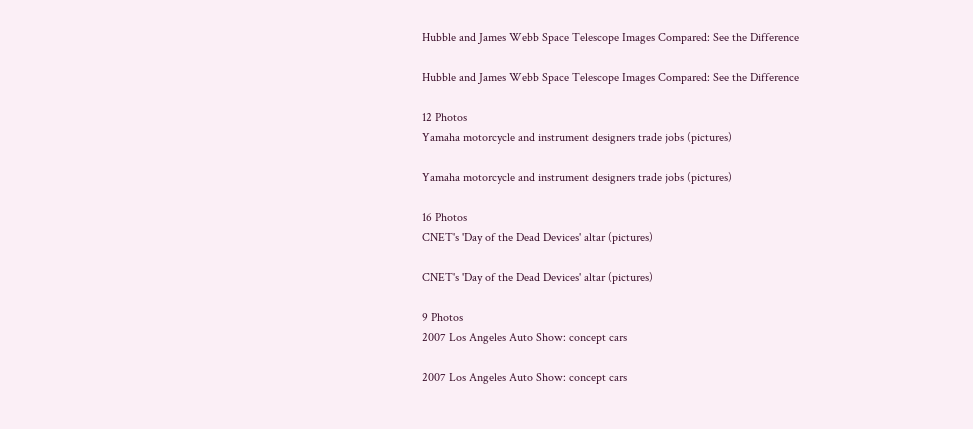Hubble and James Webb Space Telescope Images Compared: See the Difference

Hubble and James Webb Space Telescope Images Compared: See the Difference

12 Photos
Yamaha motorcycle and instrument designers trade jobs (pictures)

Yamaha motorcycle and instrument designers trade jobs (pictures)

16 Photos
CNET's 'Day of the Dead Devices' altar (pictures)

CNET's 'Day of the Dead Devices' altar (pictures)

9 Photos
2007 Los Angeles Auto Show: concept cars

2007 Los Angeles Auto Show: concept cars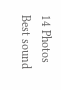14 Photos
Best sound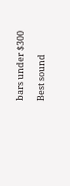bars under $300

Best sound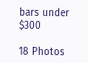bars under $300

18 Photos